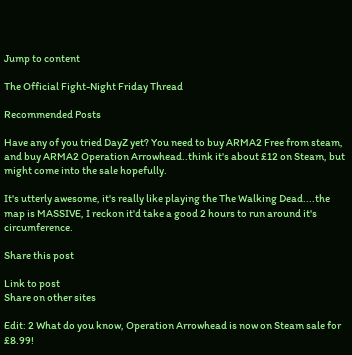Jump to content

The Official Fight-Night Friday Thread

Recommended Posts

Have any of you tried DayZ yet? You need to buy ARMA2 Free from steam, and buy ARMA2 Operation Arrowhead..think it's about £12 on Steam, but might come into the sale hopefully.

It's utterly awesome, it's really like playing the The Walking Dead....the map is MASSIVE, I reckon it'd take a good 2 hours to run around it's circumference.

Share this post

Link to post
Share on other sites

Edit: 2 What do you know, Operation Arrowhead is now on Steam sale for £8.99!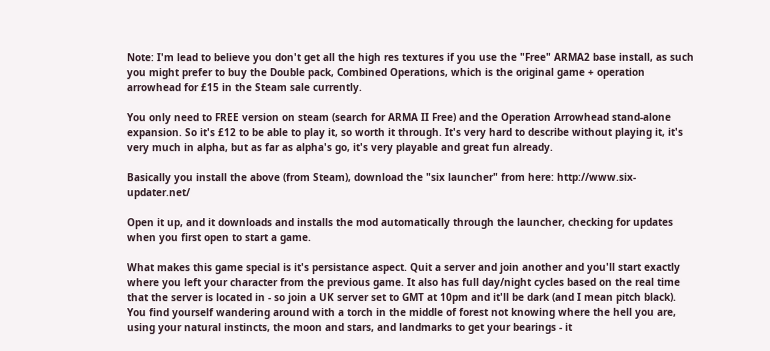Note: I'm lead to believe you don't get all the high res textures if you use the "Free" ARMA2 base install, as such you might prefer to buy the Double pack, Combined Operations, which is the original game + operation arrowhead for £15 in the Steam sale currently.

You only need to FREE version on steam (search for ARMA II Free) and the Operation Arrowhead stand-alone expansion. So it's £12 to be able to play it, so worth it through. It's very hard to describe without playing it, it's very much in alpha, but as far as alpha's go, it's very playable and great fun already.

Basically you install the above (from Steam), download the "six launcher" from here: http://www.six-updater.net/

Open it up, and it downloads and installs the mod automatically through the launcher, checking for updates when you first open to start a game.

What makes this game special is it's persistance aspect. Quit a server and join another and you'll start exactly where you left your character from the previous game. It also has full day/night cycles based on the real time that the server is located in - so join a UK server set to GMT at 10pm and it'll be dark (and I mean pitch black). You find yourself wandering around with a torch in the middle of forest not knowing where the hell you are, using your natural instincts, the moon and stars, and landmarks to get your bearings - it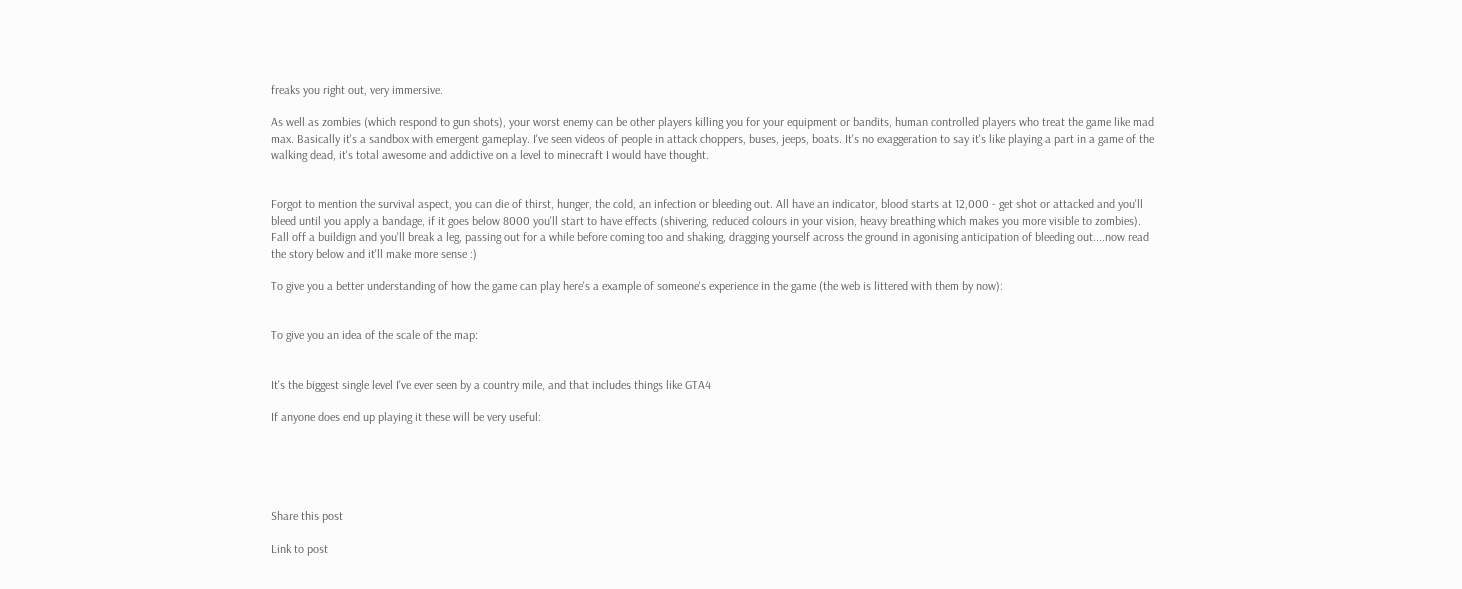freaks you right out, very immersive.

As well as zombies (which respond to gun shots), your worst enemy can be other players killing you for your equipment or bandits, human controlled players who treat the game like mad max. Basically it's a sandbox with emergent gameplay. I've seen videos of people in attack choppers, buses, jeeps, boats. It's no exaggeration to say it's like playing a part in a game of the walking dead, it's total awesome and addictive on a level to minecraft I would have thought.


Forgot to mention the survival aspect, you can die of thirst, hunger, the cold, an infection or bleeding out. All have an indicator, blood starts at 12,000 - get shot or attacked and you'll bleed until you apply a bandage, if it goes below 8000 you'll start to have effects (shivering, reduced colours in your vision, heavy breathing which makes you more visible to zombies). Fall off a buildign and you'll break a leg, passing out for a while before coming too and shaking, dragging yourself across the ground in agonising anticipation of bleeding out....now read the story below and it'll make more sense :)

To give you a better understanding of how the game can play here's a example of someone's experience in the game (the web is littered with them by now):


To give you an idea of the scale of the map:


It's the biggest single level I've ever seen by a country mile, and that includes things like GTA4

If anyone does end up playing it these will be very useful:





Share this post

Link to post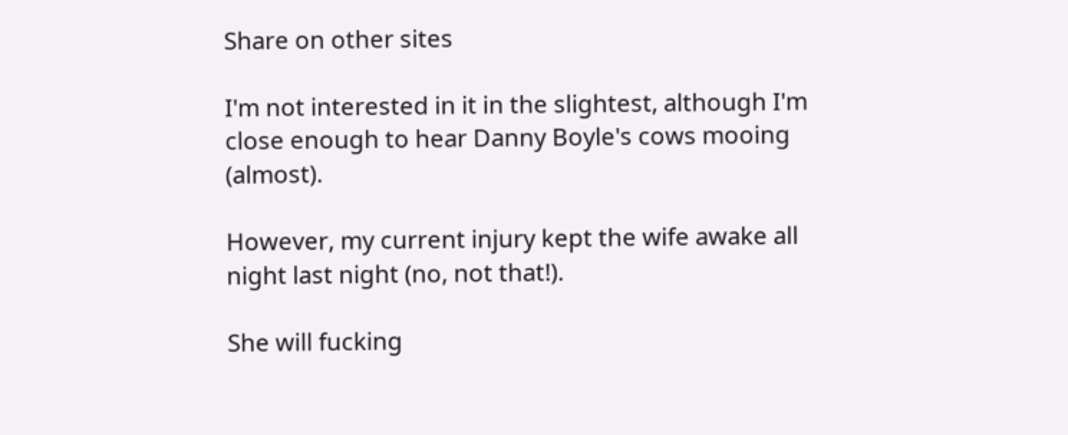Share on other sites

I'm not interested in it in the slightest, although I'm close enough to hear Danny Boyle's cows mooing (almost).

However, my current injury kept the wife awake all night last night (no, not that!).

She will fucking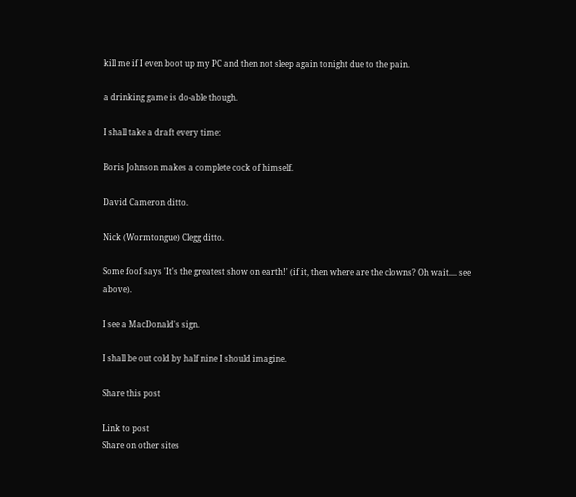kill me if I even boot up my PC and then not sleep again tonight due to the pain.

a drinking game is do-able though.

I shall take a draft every time:

Boris Johnson makes a complete cock of himself.

David Cameron ditto.

Nick (Wormtongue) Clegg ditto.

Some foof says 'It's the greatest show on earth!' (if it, then where are the clowns? Oh wait.... see above).

I see a MacDonald's sign.

I shall be out cold by half nine I should imagine.

Share this post

Link to post
Share on other sites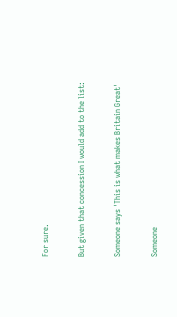For sure.

But given that concession I would add to the list:

Someone says 'This is what makes Britain Great'

Someone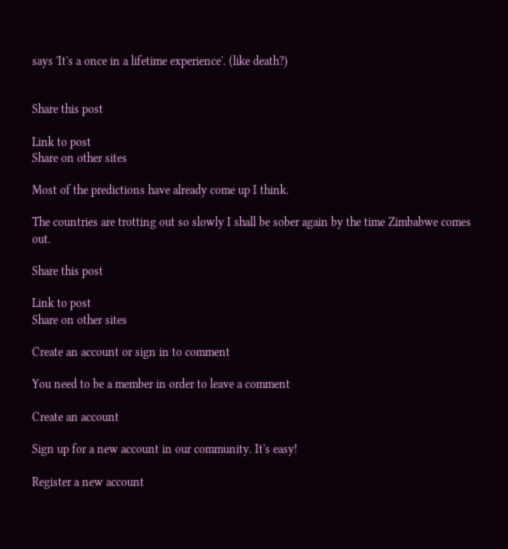says 'It's a once in a lifetime experience'. (like death?)


Share this post

Link to post
Share on other sites

Most of the predictions have already come up I think.

The countries are trotting out so slowly I shall be sober again by the time Zimbabwe comes out.

Share this post

Link to post
Share on other sites

Create an account or sign in to comment

You need to be a member in order to leave a comment

Create an account

Sign up for a new account in our community. It's easy!

Register a new account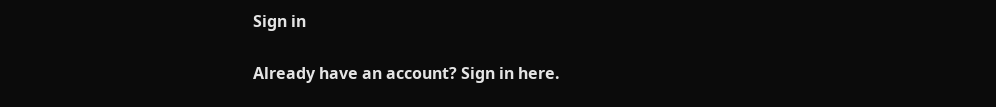Sign in

Already have an account? Sign in here.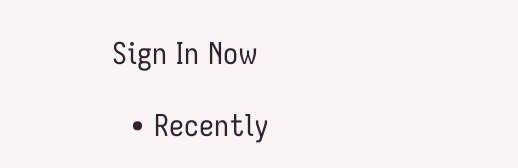Sign In Now

  • Recently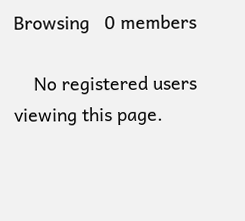Browsing   0 members

    No registered users viewing this page.